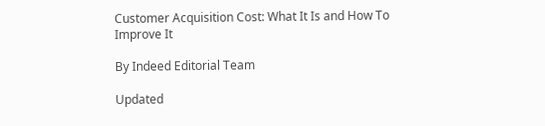Customer Acquisition Cost: What It Is and How To Improve It

By Indeed Editorial Team

Updated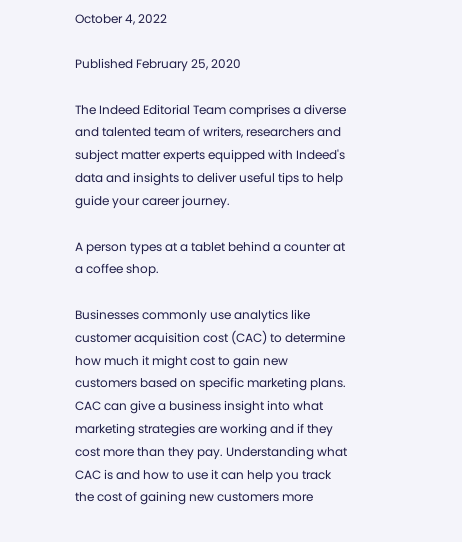October 4, 2022

Published February 25, 2020

The Indeed Editorial Team comprises a diverse and talented team of writers, researchers and subject matter experts equipped with Indeed's data and insights to deliver useful tips to help guide your career journey.

A person types at a tablet behind a counter at a coffee shop.

Businesses commonly use analytics like customer acquisition cost (CAC) to determine how much it might cost to gain new customers based on specific marketing plans. CAC can give a business insight into what marketing strategies are working and if they cost more than they pay. Understanding what CAC is and how to use it can help you track the cost of gaining new customers more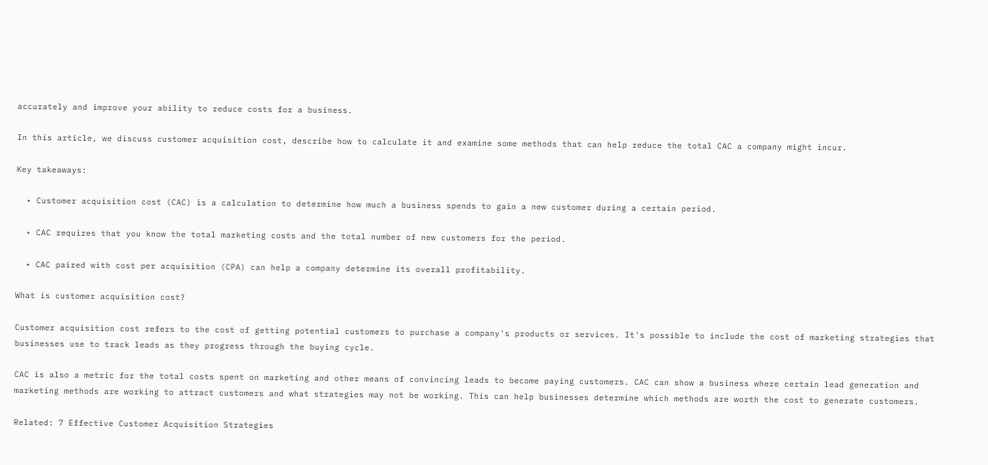accurately and improve your ability to reduce costs for a business.

In this article, we discuss customer acquisition cost, describe how to calculate it and examine some methods that can help reduce the total CAC a company might incur.

Key takeaways:

  • Customer acquisition cost (CAC) is a calculation to determine how much a business spends to gain a new customer during a certain period.

  • CAC requires that you know the total marketing costs and the total number of new customers for the period.

  • CAC paired with cost per acquisition (CPA) can help a company determine its overall profitability.

What is customer acquisition cost?

Customer acquisition cost refers to the cost of getting potential customers to purchase a company's products or services. It's possible to include the cost of marketing strategies that businesses use to track leads as they progress through the buying cycle.

CAC is also a metric for the total costs spent on marketing and other means of convincing leads to become paying customers. CAC can show a business where certain lead generation and marketing methods are working to attract customers and what strategies may not be working. This can help businesses determine which methods are worth the cost to generate customers.

Related: 7 Effective Customer Acquisition Strategies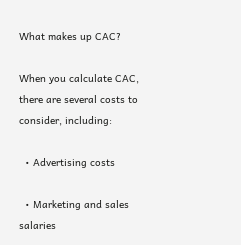What makes up CAC?

When you calculate CAC, there are several costs to consider, including:

  • Advertising costs

  • Marketing and sales salaries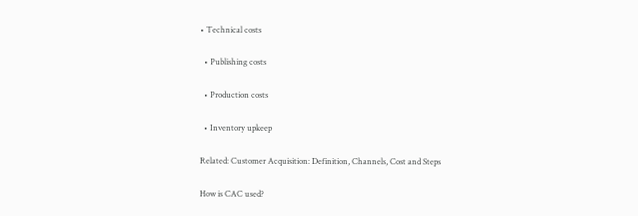• Technical costs

  • Publishing costs

  • Production costs

  • Inventory upkeep

Related: Customer Acquisition: Definition, Channels, Cost and Steps

How is CAC used?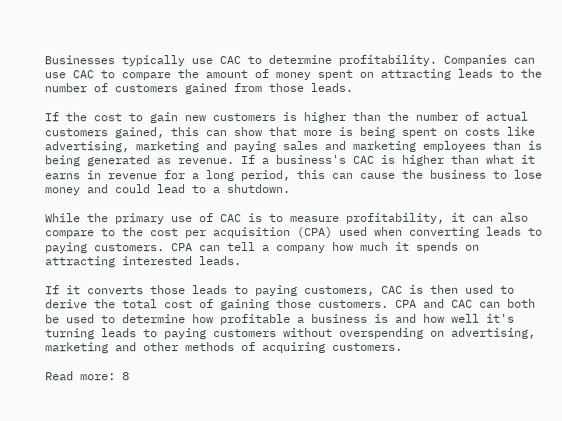Businesses typically use CAC to determine profitability. Companies can use CAC to compare the amount of money spent on attracting leads to the number of customers gained from those leads.

If the cost to gain new customers is higher than the number of actual customers gained, this can show that more is being spent on costs like advertising, marketing and paying sales and marketing employees than is being generated as revenue. If a business's CAC is higher than what it earns in revenue for a long period, this can cause the business to lose money and could lead to a shutdown.

While the primary use of CAC is to measure profitability, it can also compare to the cost per acquisition (CPA) used when converting leads to paying customers. CPA can tell a company how much it spends on attracting interested leads.

If it converts those leads to paying customers, CAC is then used to derive the total cost of gaining those customers. CPA and CAC can both be used to determine how profitable a business is and how well it's turning leads to paying customers without overspending on advertising, marketing and other methods of acquiring customers.

Read more: 8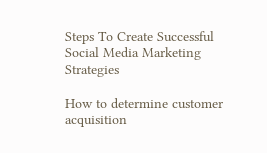Steps To Create Successful Social Media Marketing Strategies

How to determine customer acquisition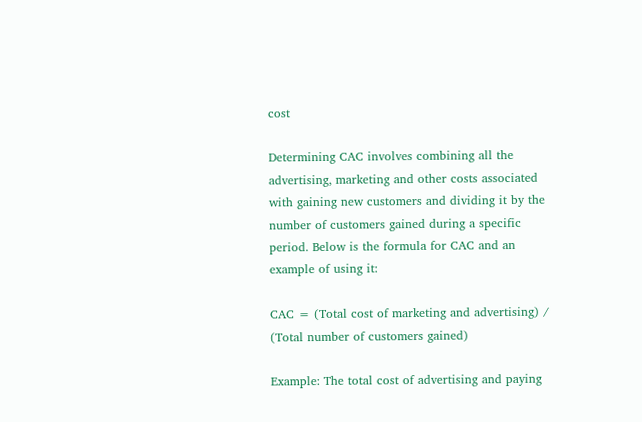cost

Determining CAC involves combining all the advertising, marketing and other costs associated with gaining new customers and dividing it by the number of customers gained during a specific period. Below is the formula for CAC and an example of using it:

CAC = (Total cost of marketing and advertising) / (Total number of customers gained)

Example: The total cost of advertising and paying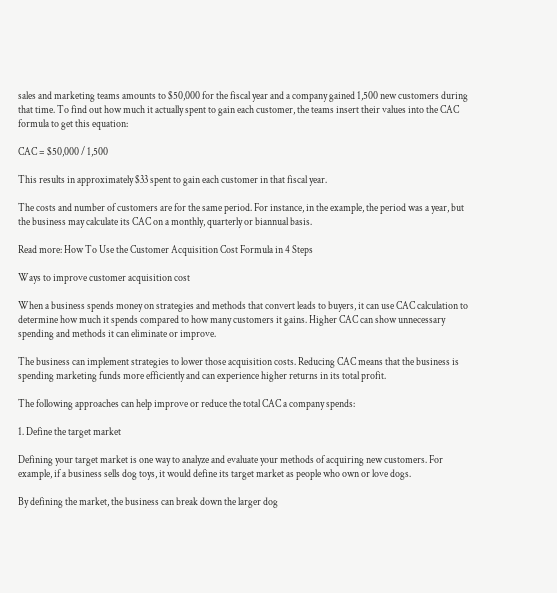sales and marketing teams amounts to $50,000 for the fiscal year and a company gained 1,500 new customers during that time. To find out how much it actually spent to gain each customer, the teams insert their values into the CAC formula to get this equation:

CAC = $50,000 / 1,500

This results in approximately $33 spent to gain each customer in that fiscal year.

The costs and number of customers are for the same period. For instance, in the example, the period was a year, but the business may calculate its CAC on a monthly, quarterly or biannual basis.

Read more: How To Use the Customer Acquisition Cost Formula in 4 Steps

Ways to improve customer acquisition cost

When a business spends money on strategies and methods that convert leads to buyers, it can use CAC calculation to determine how much it spends compared to how many customers it gains. Higher CAC can show unnecessary spending and methods it can eliminate or improve.

The business can implement strategies to lower those acquisition costs. Reducing CAC means that the business is spending marketing funds more efficiently and can experience higher returns in its total profit.

The following approaches can help improve or reduce the total CAC a company spends:

1. Define the target market

Defining your target market is one way to analyze and evaluate your methods of acquiring new customers. For example, if a business sells dog toys, it would define its target market as people who own or love dogs.

By defining the market, the business can break down the larger dog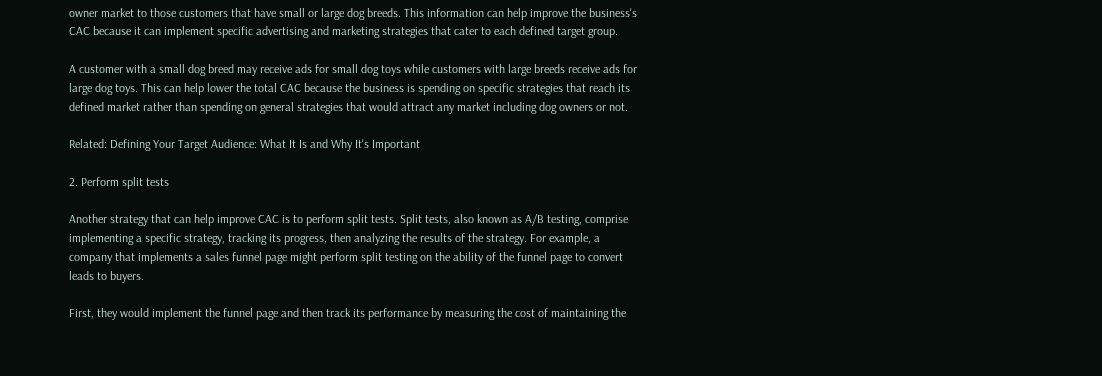owner market to those customers that have small or large dog breeds. This information can help improve the business's CAC because it can implement specific advertising and marketing strategies that cater to each defined target group.

A customer with a small dog breed may receive ads for small dog toys while customers with large breeds receive ads for large dog toys. This can help lower the total CAC because the business is spending on specific strategies that reach its defined market rather than spending on general strategies that would attract any market including dog owners or not.

Related: Defining Your Target Audience: What It Is and Why It's Important

2. Perform split tests

Another strategy that can help improve CAC is to perform split tests. Split tests, also known as A/B testing, comprise implementing a specific strategy, tracking its progress, then analyzing the results of the strategy. For example, a company that implements a sales funnel page might perform split testing on the ability of the funnel page to convert leads to buyers.

First, they would implement the funnel page and then track its performance by measuring the cost of maintaining the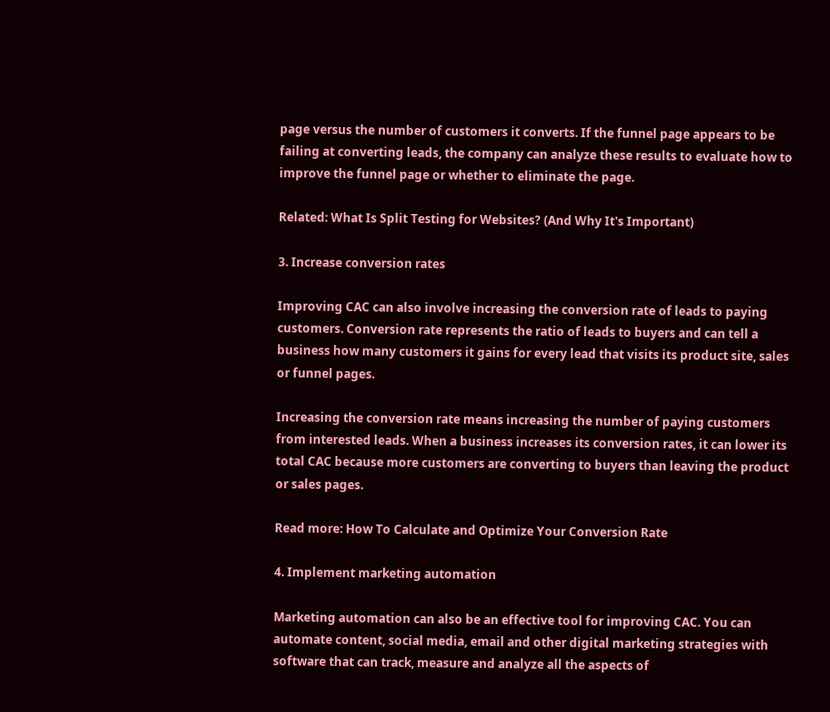page versus the number of customers it converts. If the funnel page appears to be failing at converting leads, the company can analyze these results to evaluate how to improve the funnel page or whether to eliminate the page.

Related: What Is Split Testing for Websites? (And Why It's Important)

3. Increase conversion rates

Improving CAC can also involve increasing the conversion rate of leads to paying customers. Conversion rate represents the ratio of leads to buyers and can tell a business how many customers it gains for every lead that visits its product site, sales or funnel pages.

Increasing the conversion rate means increasing the number of paying customers from interested leads. When a business increases its conversion rates, it can lower its total CAC because more customers are converting to buyers than leaving the product or sales pages.

Read more: How To Calculate and Optimize Your Conversion Rate

4. Implement marketing automation

Marketing automation can also be an effective tool for improving CAC. You can automate content, social media, email and other digital marketing strategies with software that can track, measure and analyze all the aspects of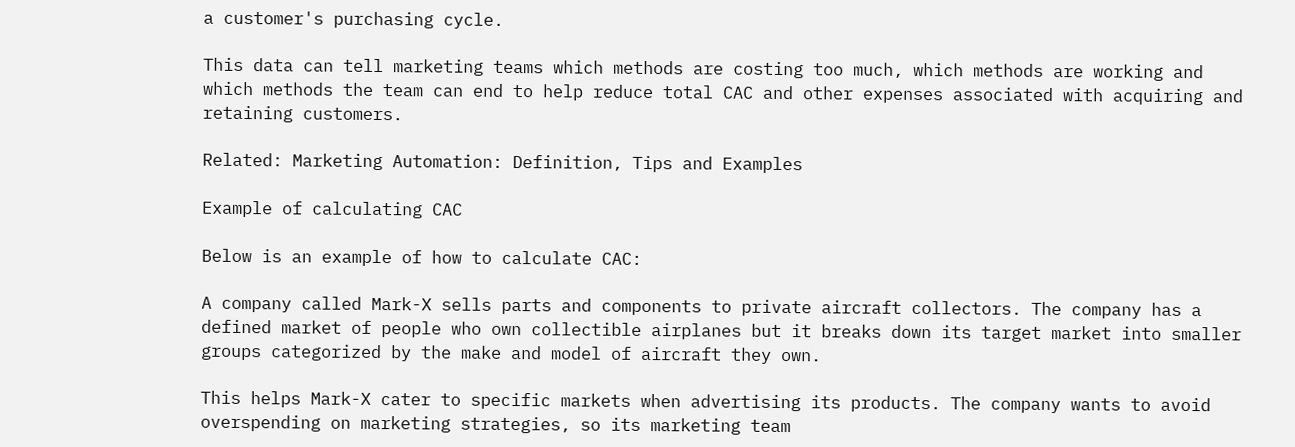a customer's purchasing cycle.

This data can tell marketing teams which methods are costing too much, which methods are working and which methods the team can end to help reduce total CAC and other expenses associated with acquiring and retaining customers.

Related: Marketing Automation: Definition, Tips and Examples

Example of calculating CAC

Below is an example of how to calculate CAC:

A company called Mark-X sells parts and components to private aircraft collectors. The company has a defined market of people who own collectible airplanes but it breaks down its target market into smaller groups categorized by the make and model of aircraft they own.

This helps Mark-X cater to specific markets when advertising its products. The company wants to avoid overspending on marketing strategies, so its marketing team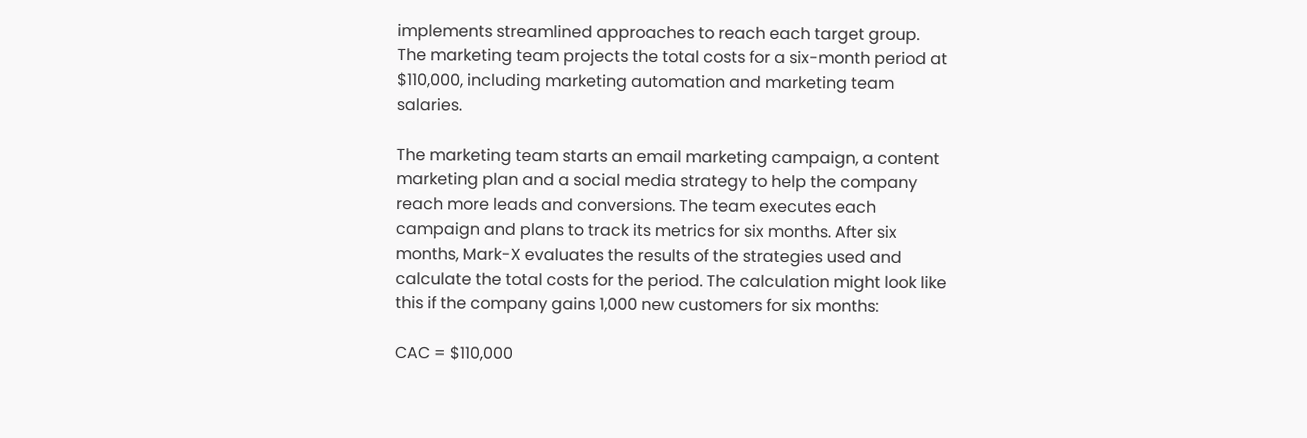implements streamlined approaches to reach each target group. The marketing team projects the total costs for a six-month period at $110,000, including marketing automation and marketing team salaries.

The marketing team starts an email marketing campaign, a content marketing plan and a social media strategy to help the company reach more leads and conversions. The team executes each campaign and plans to track its metrics for six months. After six months, Mark-X evaluates the results of the strategies used and calculate the total costs for the period. The calculation might look like this if the company gains 1,000 new customers for six months:

CAC = $110,000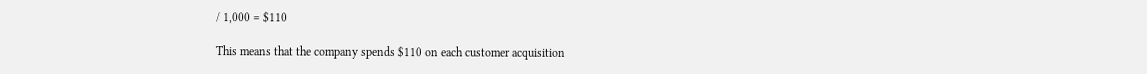/ 1,000 = $110

This means that the company spends $110 on each customer acquisition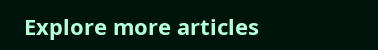Explore more articles